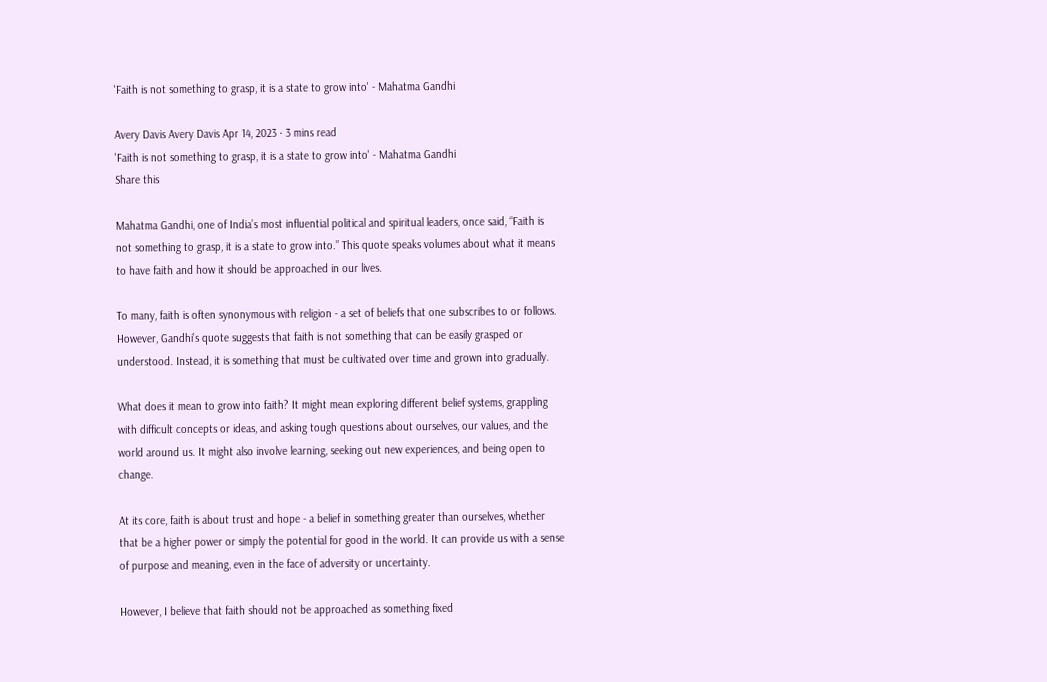'Faith is not something to grasp, it is a state to grow into' - Mahatma Gandhi

Avery Davis Avery Davis Apr 14, 2023 · 3 mins read
'Faith is not something to grasp, it is a state to grow into' - Mahatma Gandhi
Share this

Mahatma Gandhi, one of India’s most influential political and spiritual leaders, once said, “Faith is not something to grasp, it is a state to grow into.” This quote speaks volumes about what it means to have faith and how it should be approached in our lives.

To many, faith is often synonymous with religion - a set of beliefs that one subscribes to or follows. However, Gandhi’s quote suggests that faith is not something that can be easily grasped or understood. Instead, it is something that must be cultivated over time and grown into gradually.

What does it mean to grow into faith? It might mean exploring different belief systems, grappling with difficult concepts or ideas, and asking tough questions about ourselves, our values, and the world around us. It might also involve learning, seeking out new experiences, and being open to change.

At its core, faith is about trust and hope - a belief in something greater than ourselves, whether that be a higher power or simply the potential for good in the world. It can provide us with a sense of purpose and meaning, even in the face of adversity or uncertainty.

However, I believe that faith should not be approached as something fixed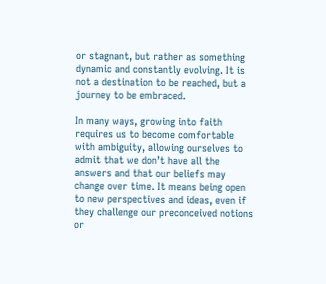or stagnant, but rather as something dynamic and constantly evolving. It is not a destination to be reached, but a journey to be embraced.

In many ways, growing into faith requires us to become comfortable with ambiguity, allowing ourselves to admit that we don’t have all the answers and that our beliefs may change over time. It means being open to new perspectives and ideas, even if they challenge our preconceived notions or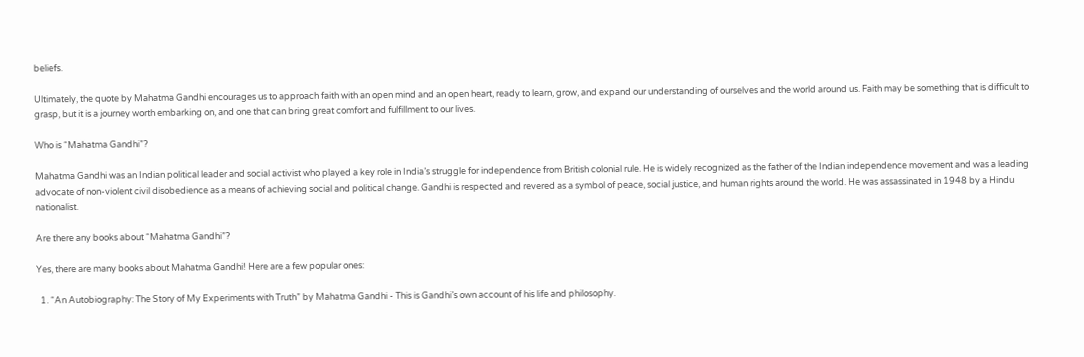beliefs.

Ultimately, the quote by Mahatma Gandhi encourages us to approach faith with an open mind and an open heart, ready to learn, grow, and expand our understanding of ourselves and the world around us. Faith may be something that is difficult to grasp, but it is a journey worth embarking on, and one that can bring great comfort and fulfillment to our lives.

Who is “Mahatma Gandhi”?

Mahatma Gandhi was an Indian political leader and social activist who played a key role in India’s struggle for independence from British colonial rule. He is widely recognized as the father of the Indian independence movement and was a leading advocate of non-violent civil disobedience as a means of achieving social and political change. Gandhi is respected and revered as a symbol of peace, social justice, and human rights around the world. He was assassinated in 1948 by a Hindu nationalist.

Are there any books about “Mahatma Gandhi”?

Yes, there are many books about Mahatma Gandhi! Here are a few popular ones:

  1. “An Autobiography: The Story of My Experiments with Truth” by Mahatma Gandhi - This is Gandhi’s own account of his life and philosophy.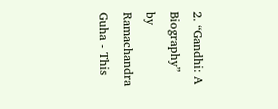2. “Gandhi: A Biography” by Ramachandra Guha - This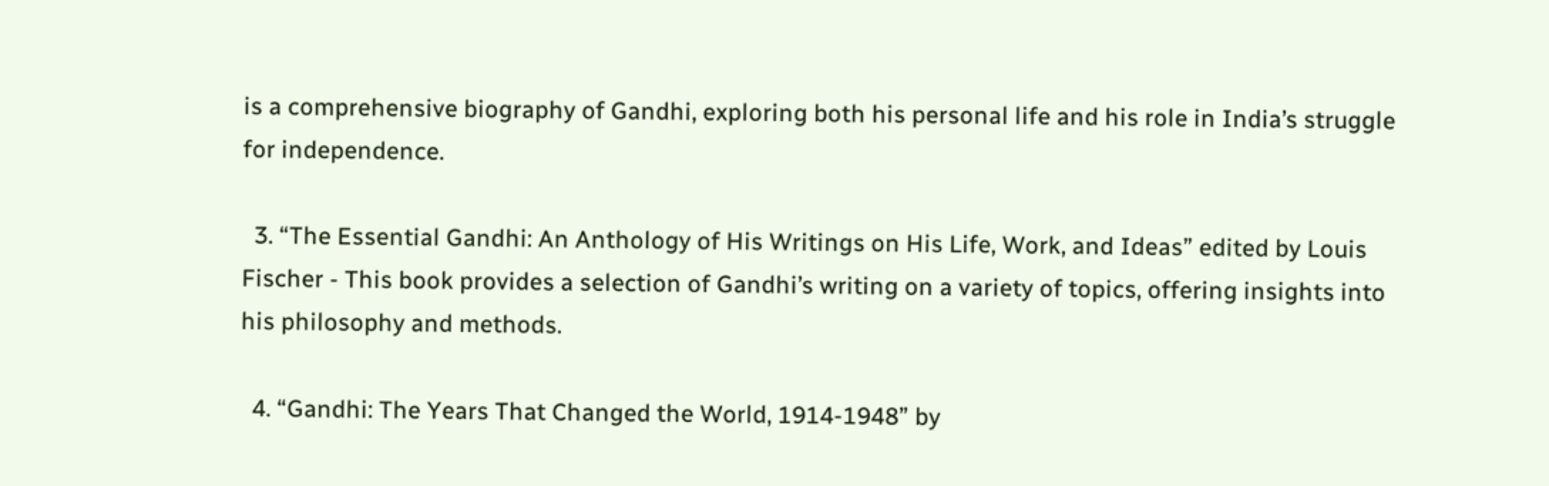is a comprehensive biography of Gandhi, exploring both his personal life and his role in India’s struggle for independence.

  3. “The Essential Gandhi: An Anthology of His Writings on His Life, Work, and Ideas” edited by Louis Fischer - This book provides a selection of Gandhi’s writing on a variety of topics, offering insights into his philosophy and methods.

  4. “Gandhi: The Years That Changed the World, 1914-1948” by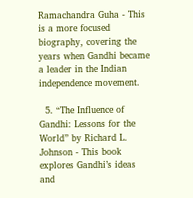Ramachandra Guha - This is a more focused biography, covering the years when Gandhi became a leader in the Indian independence movement.

  5. “The Influence of Gandhi: Lessons for the World” by Richard L. Johnson - This book explores Gandhi’s ideas and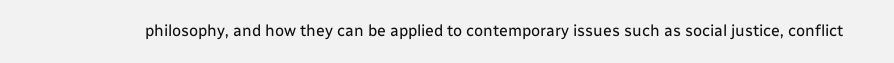philosophy, and how they can be applied to contemporary issues such as social justice, conflict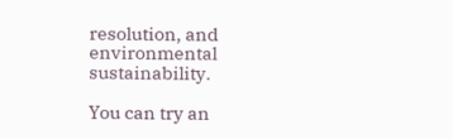resolution, and environmental sustainability.

You can try an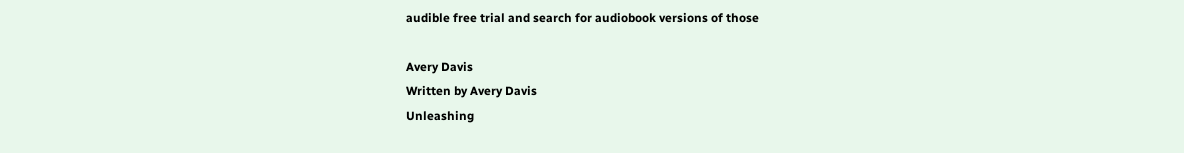audible free trial and search for audiobook versions of those

Avery Davis
Written by Avery Davis
Unleashing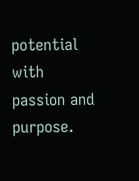potential with passion and purpose.